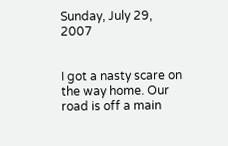Sunday, July 29, 2007


I got a nasty scare on the way home. Our road is off a main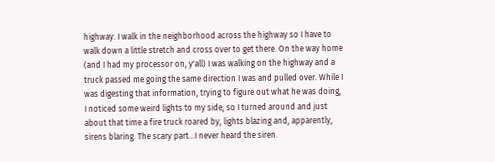highway. I walk in the neighborhood across the highway so I have to walk down a little stretch and cross over to get there. On the way home (and I had my processor on, y'all) I was walking on the highway and a truck passed me going the same direction I was and pulled over. While I was digesting that information, trying to figure out what he was doing, I noticed some weird lights to my side, so I turned around and just about that time a fire truck roared by, lights blazing and, apparently, sirens blaring. The scary part...I never heard the siren.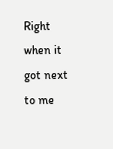Right when it got next to me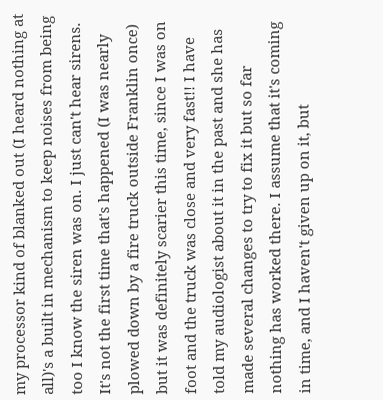my processor kind of blanked out (I heard nothing at all)'s a built in mechanism to keep noises from being too I know the siren was on. I just can't hear sirens. It's not the first time that's happened (I was nearly plowed down by a fire truck outside Franklin once) but it was definitely scarier this time, since I was on foot and the truck was close and very fast!! I have told my audiologist about it in the past and she has made several changes to try to fix it but so far nothing has worked there. I assume that it's coming in time, and I haven't given up on it, but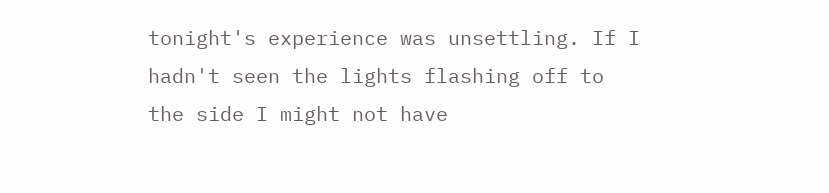tonight's experience was unsettling. If I hadn't seen the lights flashing off to the side I might not have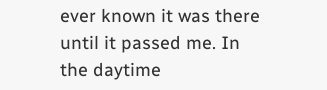ever known it was there until it passed me. In the daytime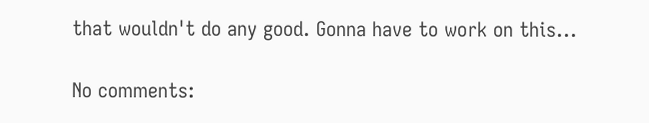that wouldn't do any good. Gonna have to work on this...

No comments: